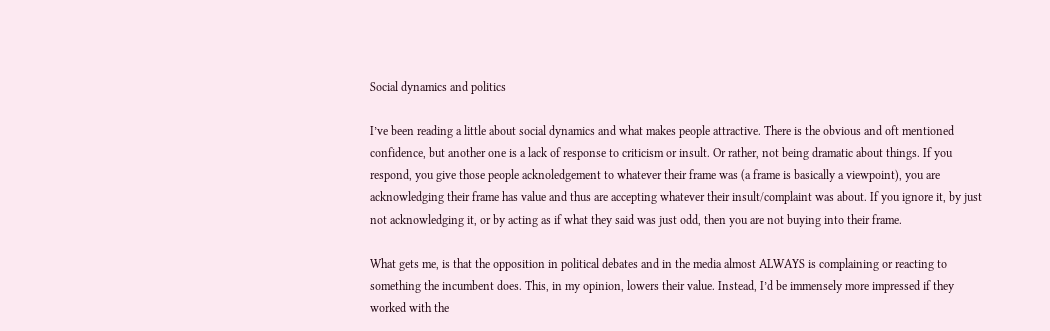Social dynamics and politics

I’ve been reading a little about social dynamics and what makes people attractive. There is the obvious and oft mentioned confidence, but another one is a lack of response to criticism or insult. Or rather, not being dramatic about things. If you respond, you give those people acknoledgement to whatever their frame was (a frame is basically a viewpoint), you are acknowledging their frame has value and thus are accepting whatever their insult/complaint was about. If you ignore it, by just not acknowledging it, or by acting as if what they said was just odd, then you are not buying into their frame.

What gets me, is that the opposition in political debates and in the media almost ALWAYS is complaining or reacting to something the incumbent does. This, in my opinion, lowers their value. Instead, I’d be immensely more impressed if they worked with the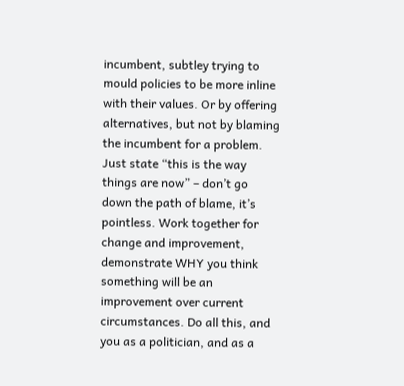incumbent, subtley trying to mould policies to be more inline with their values. Or by offering alternatives, but not by blaming the incumbent for a problem. Just state “this is the way things are now” – don’t go down the path of blame, it’s pointless. Work together for change and improvement, demonstrate WHY you think something will be an improvement over current circumstances. Do all this, and you as a politician, and as a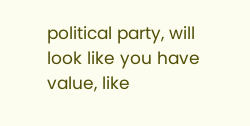political party, will look like you have value, like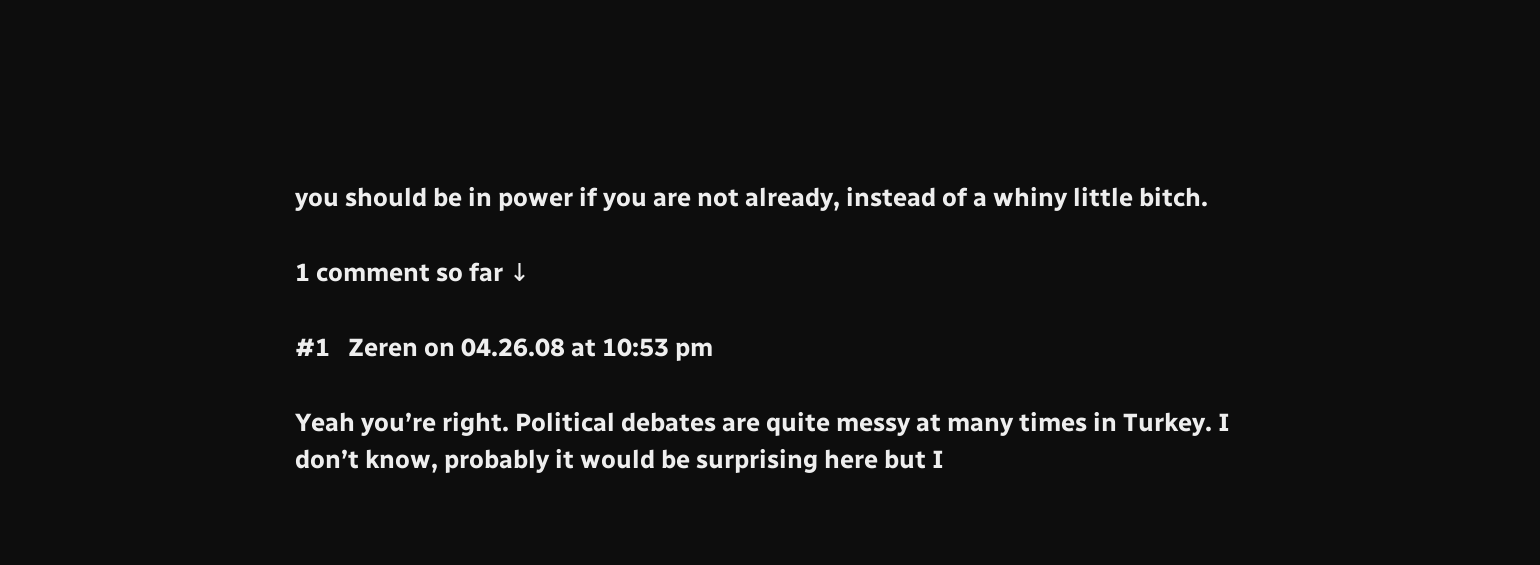you should be in power if you are not already, instead of a whiny little bitch.

1 comment so far ↓

#1   Zeren on 04.26.08 at 10:53 pm

Yeah you’re right. Political debates are quite messy at many times in Turkey. I don’t know, probably it would be surprising here but I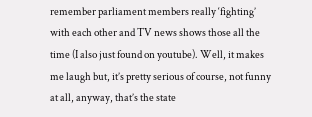remember parliament members really ‘fighting’ with each other and TV news shows those all the time (I also just found on youtube). Well, it makes me laugh but, it’s pretty serious of course, not funny at all, anyway, that’s the state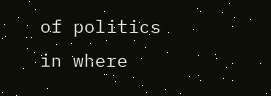of politics in where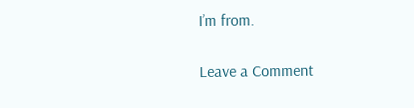I’m from.

Leave a Comment